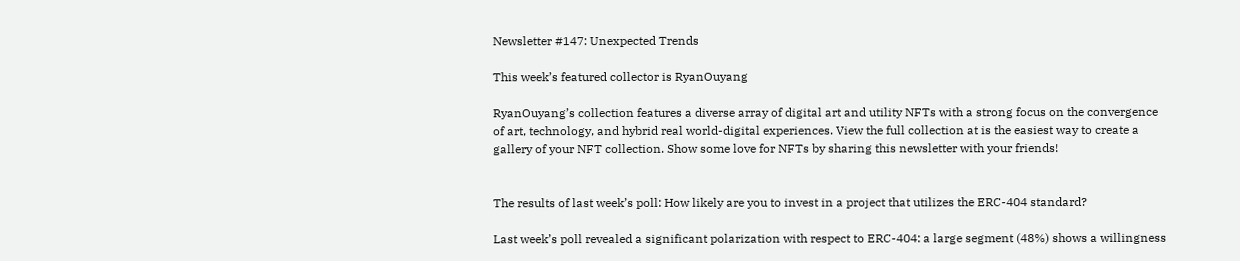Newsletter #147: Unexpected Trends

This week’s featured collector is RyanOuyang

RyanOuyang’s collection features a diverse array of digital art and utility NFTs with a strong focus on the convergence of art, technology, and hybrid real world-digital experiences. View the full collection at is the easiest way to create a gallery of your NFT collection. Show some love for NFTs by sharing this newsletter with your friends!


The results of last week’s poll: How likely are you to invest in a project that utilizes the ERC-404 standard?

Last week’s poll revealed a significant polarization with respect to ERC-404: a large segment (48%) shows a willingness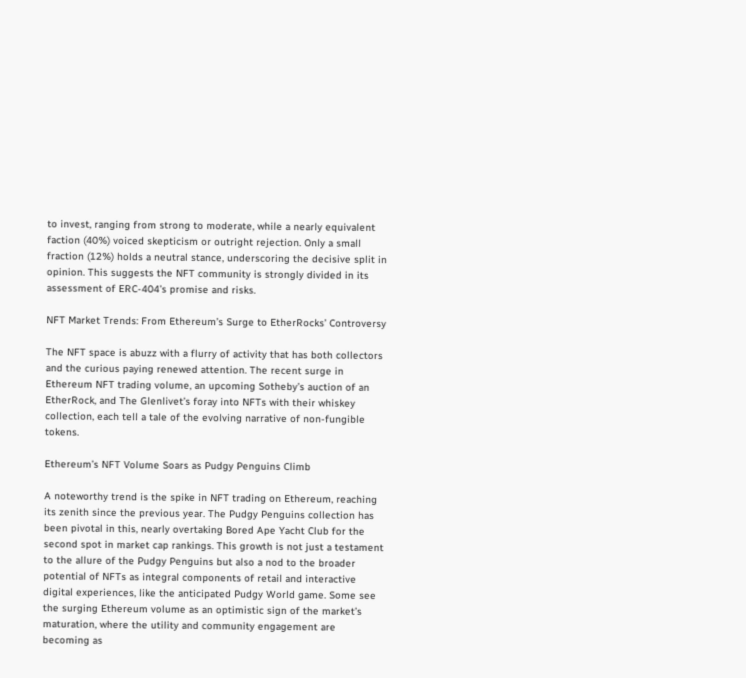to invest, ranging from strong to moderate, while a nearly equivalent faction (40%) voiced skepticism or outright rejection. Only a small fraction (12%) holds a neutral stance, underscoring the decisive split in opinion. This suggests the NFT community is strongly divided in its assessment of ERC-404’s promise and risks.

NFT Market Trends: From Ethereum’s Surge to EtherRocks’ Controversy

The NFT space is abuzz with a flurry of activity that has both collectors and the curious paying renewed attention. The recent surge in Ethereum NFT trading volume, an upcoming Sotheby’s auction of an EtherRock, and The Glenlivet’s foray into NFTs with their whiskey collection, each tell a tale of the evolving narrative of non-fungible tokens.

Ethereum’s NFT Volume Soars as Pudgy Penguins Climb

A noteworthy trend is the spike in NFT trading on Ethereum, reaching its zenith since the previous year. The Pudgy Penguins collection has been pivotal in this, nearly overtaking Bored Ape Yacht Club for the second spot in market cap rankings. This growth is not just a testament to the allure of the Pudgy Penguins but also a nod to the broader potential of NFTs as integral components of retail and interactive digital experiences, like the anticipated Pudgy World game. Some see the surging Ethereum volume as an optimistic sign of the market’s maturation, where the utility and community engagement are becoming as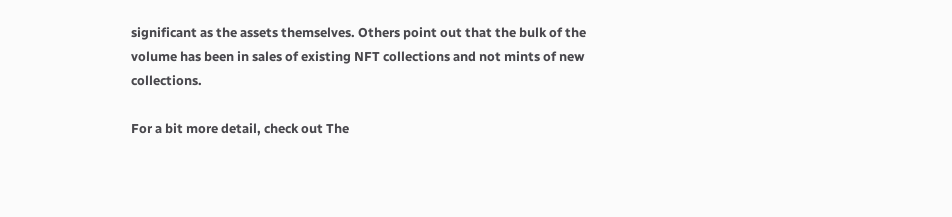significant as the assets themselves. Others point out that the bulk of the volume has been in sales of existing NFT collections and not mints of new collections.

For a bit more detail, check out The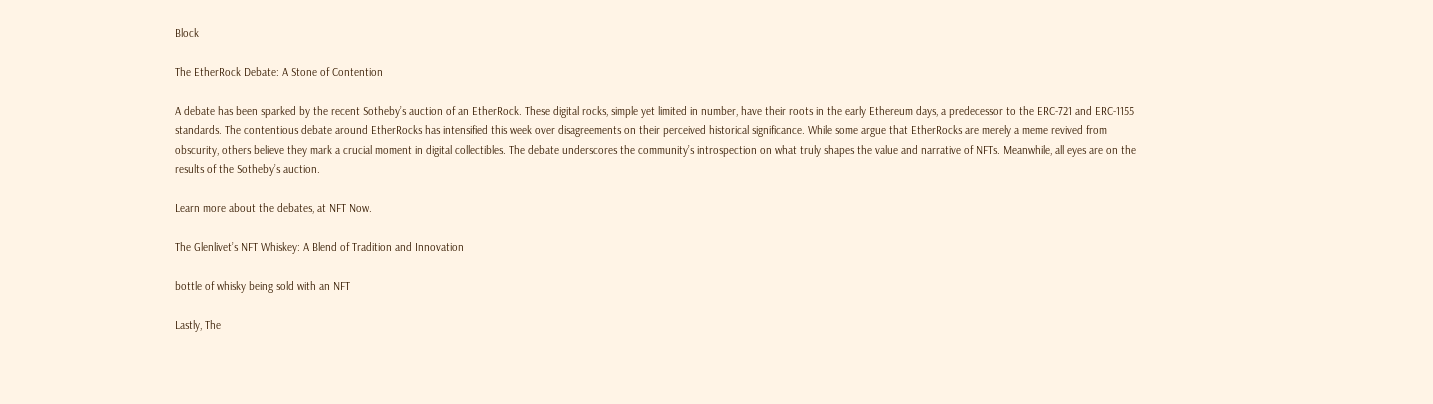Block

The EtherRock Debate: A Stone of Contention

A debate has been sparked by the recent Sotheby’s auction of an EtherRock. These digital rocks, simple yet limited in number, have their roots in the early Ethereum days, a predecessor to the ERC-721 and ERC-1155 standards. The contentious debate around EtherRocks has intensified this week over disagreements on their perceived historical significance. While some argue that EtherRocks are merely a meme revived from obscurity, others believe they mark a crucial moment in digital collectibles. The debate underscores the community’s introspection on what truly shapes the value and narrative of NFTs. Meanwhile, all eyes are on the results of the Sotheby’s auction.

Learn more about the debates, at NFT Now.

The Glenlivet’s NFT Whiskey: A Blend of Tradition and Innovation

bottle of whisky being sold with an NFT

Lastly, The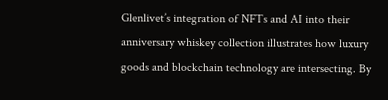Glenlivet’s integration of NFTs and AI into their anniversary whiskey collection illustrates how luxury goods and blockchain technology are intersecting. By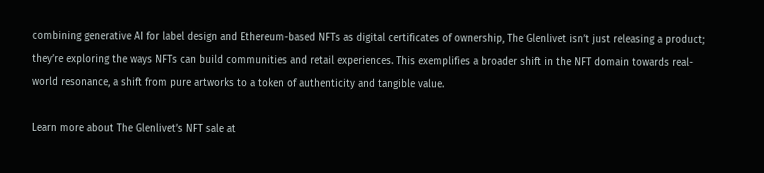combining generative AI for label design and Ethereum-based NFTs as digital certificates of ownership, The Glenlivet isn’t just releasing a product; they’re exploring the ways NFTs can build communities and retail experiences. This exemplifies a broader shift in the NFT domain towards real-world resonance, a shift from pure artworks to a token of authenticity and tangible value.

Learn more about The Glenlivet’s NFT sale at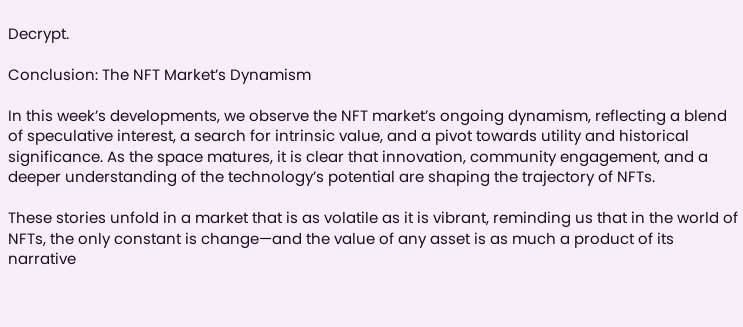Decrypt.

Conclusion: The NFT Market’s Dynamism

In this week’s developments, we observe the NFT market’s ongoing dynamism, reflecting a blend of speculative interest, a search for intrinsic value, and a pivot towards utility and historical significance. As the space matures, it is clear that innovation, community engagement, and a deeper understanding of the technology’s potential are shaping the trajectory of NFTs.

These stories unfold in a market that is as volatile as it is vibrant, reminding us that in the world of NFTs, the only constant is change—and the value of any asset is as much a product of its narrative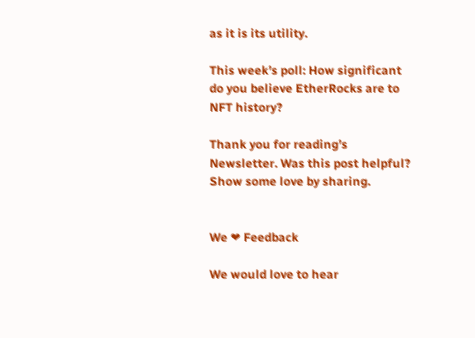as it is its utility.

This week’s poll: How significant do you believe EtherRocks are to NFT history?

Thank you for reading’s Newsletter. Was this post helpful? Show some love by sharing.


We ❤ Feedback

We would love to hear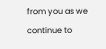from you as we continue to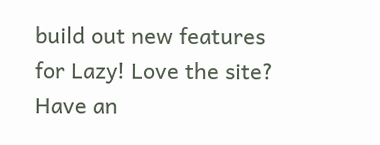build out new features for Lazy! Love the site? Have an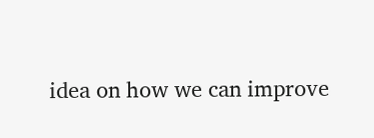idea on how we can improve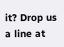it? Drop us a line at